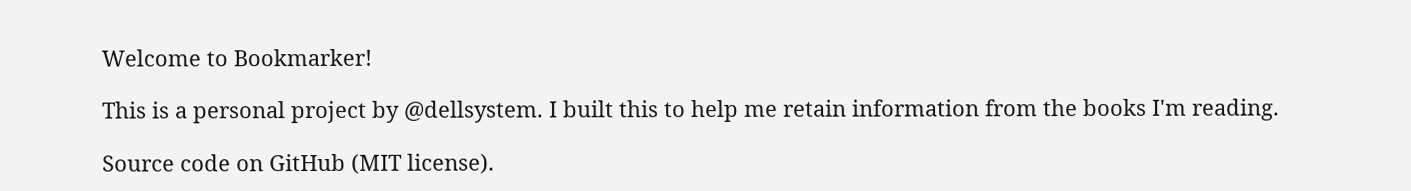Welcome to Bookmarker!

This is a personal project by @dellsystem. I built this to help me retain information from the books I'm reading.

Source code on GitHub (MIT license).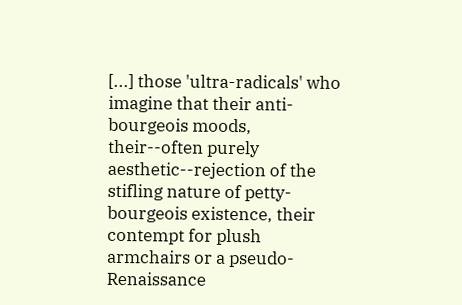[...] those 'ultra-radicals' who imagine that their anti-bourgeois moods, their--often purely aesthetic--rejection of the stifling nature of petty-bourgeois existence, their contempt for plush armchairs or a pseudo-Renaissance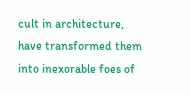cult in architecture, have transformed them into inexorable foes of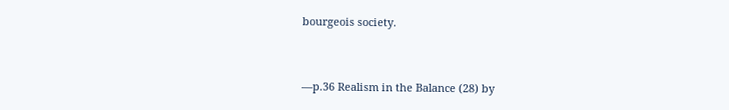bourgeois society.


—p.36 Realism in the Balance (28) by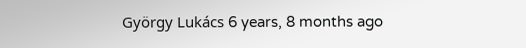György Lukács 6 years, 8 months ago